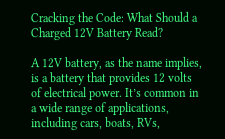Cracking the Code: What Should a Charged 12V Battery Read?

A 12V battery, as the name implies, is a battery that provides 12 volts of electrical power. It’s common in a wide range of applications, including cars, boats, RVs,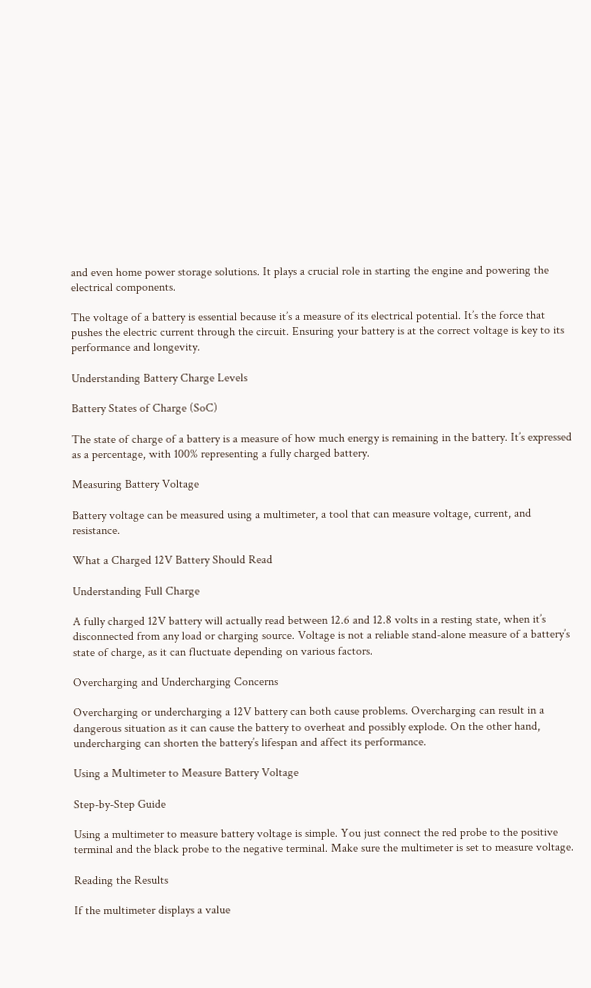and even home power storage solutions. It plays a crucial role in starting the engine and powering the electrical components.

The voltage of a battery is essential because it’s a measure of its electrical potential. It’s the force that pushes the electric current through the circuit. Ensuring your battery is at the correct voltage is key to its performance and longevity.

Understanding Battery Charge Levels

Battery States of Charge (SoC)

The state of charge of a battery is a measure of how much energy is remaining in the battery. It’s expressed as a percentage, with 100% representing a fully charged battery.

Measuring Battery Voltage

Battery voltage can be measured using a multimeter, a tool that can measure voltage, current, and resistance.

What a Charged 12V Battery Should Read

Understanding Full Charge

A fully charged 12V battery will actually read between 12.6 and 12.8 volts in a resting state, when it’s disconnected from any load or charging source. Voltage is not a reliable stand-alone measure of a battery’s state of charge, as it can fluctuate depending on various factors.

Overcharging and Undercharging Concerns

Overcharging or undercharging a 12V battery can both cause problems. Overcharging can result in a dangerous situation as it can cause the battery to overheat and possibly explode. On the other hand, undercharging can shorten the battery’s lifespan and affect its performance.

Using a Multimeter to Measure Battery Voltage

Step-by-Step Guide

Using a multimeter to measure battery voltage is simple. You just connect the red probe to the positive terminal and the black probe to the negative terminal. Make sure the multimeter is set to measure voltage.

Reading the Results

If the multimeter displays a value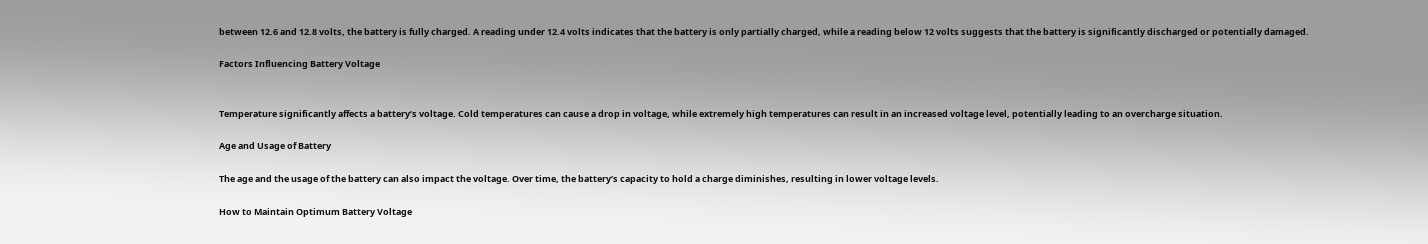between 12.6 and 12.8 volts, the battery is fully charged. A reading under 12.4 volts indicates that the battery is only partially charged, while a reading below 12 volts suggests that the battery is significantly discharged or potentially damaged.

Factors Influencing Battery Voltage


Temperature significantly affects a battery’s voltage. Cold temperatures can cause a drop in voltage, while extremely high temperatures can result in an increased voltage level, potentially leading to an overcharge situation.

Age and Usage of Battery

The age and the usage of the battery can also impact the voltage. Over time, the battery’s capacity to hold a charge diminishes, resulting in lower voltage levels.

How to Maintain Optimum Battery Voltage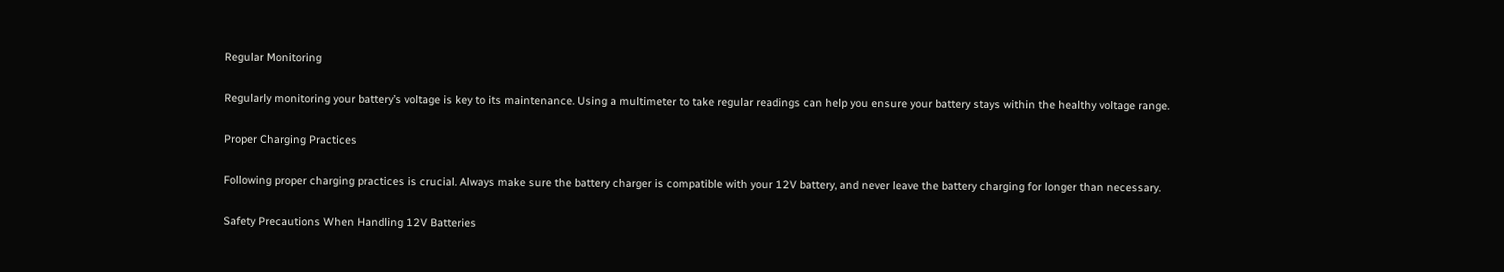Regular Monitoring

Regularly monitoring your battery’s voltage is key to its maintenance. Using a multimeter to take regular readings can help you ensure your battery stays within the healthy voltage range.

Proper Charging Practices

Following proper charging practices is crucial. Always make sure the battery charger is compatible with your 12V battery, and never leave the battery charging for longer than necessary.

Safety Precautions When Handling 12V Batteries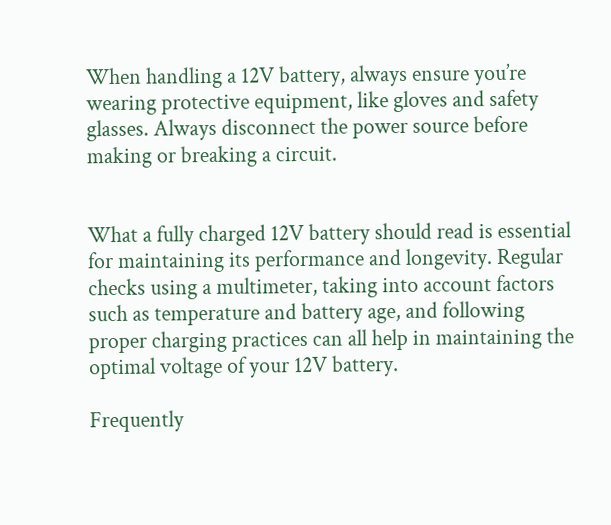When handling a 12V battery, always ensure you’re wearing protective equipment, like gloves and safety glasses. Always disconnect the power source before making or breaking a circuit.


What a fully charged 12V battery should read is essential for maintaining its performance and longevity. Regular checks using a multimeter, taking into account factors such as temperature and battery age, and following proper charging practices can all help in maintaining the optimal voltage of your 12V battery.

Frequently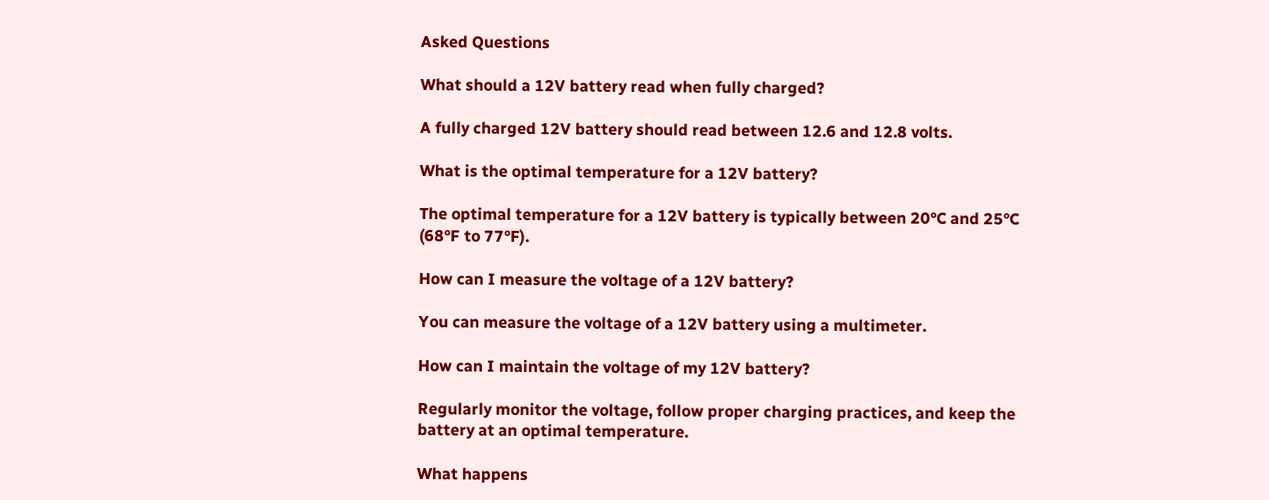Asked Questions

What should a 12V battery read when fully charged?

A fully charged 12V battery should read between 12.6 and 12.8 volts.

What is the optimal temperature for a 12V battery?

The optimal temperature for a 12V battery is typically between 20°C and 25°C (68°F to 77°F).

How can I measure the voltage of a 12V battery?

You can measure the voltage of a 12V battery using a multimeter.

How can I maintain the voltage of my 12V battery?

Regularly monitor the voltage, follow proper charging practices, and keep the battery at an optimal temperature.

What happens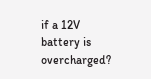if a 12V battery is overcharged?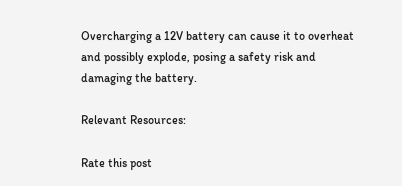Overcharging a 12V battery can cause it to overheat and possibly explode, posing a safety risk and damaging the battery.

Relevant Resources:

Rate this post